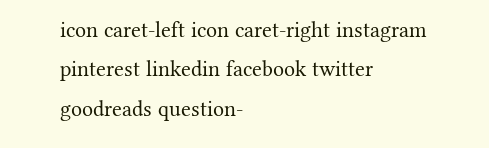icon caret-left icon caret-right instagram pinterest linkedin facebook twitter goodreads question-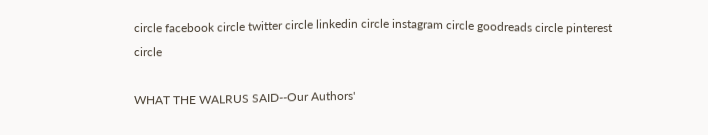circle facebook circle twitter circle linkedin circle instagram circle goodreads circle pinterest circle

WHAT THE WALRUS SAID--Our Authors'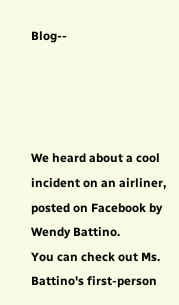Blog--




We heard about a cool incident on an airliner, posted on Facebook by Wendy Battino.
You can check out Ms. Battino's first-person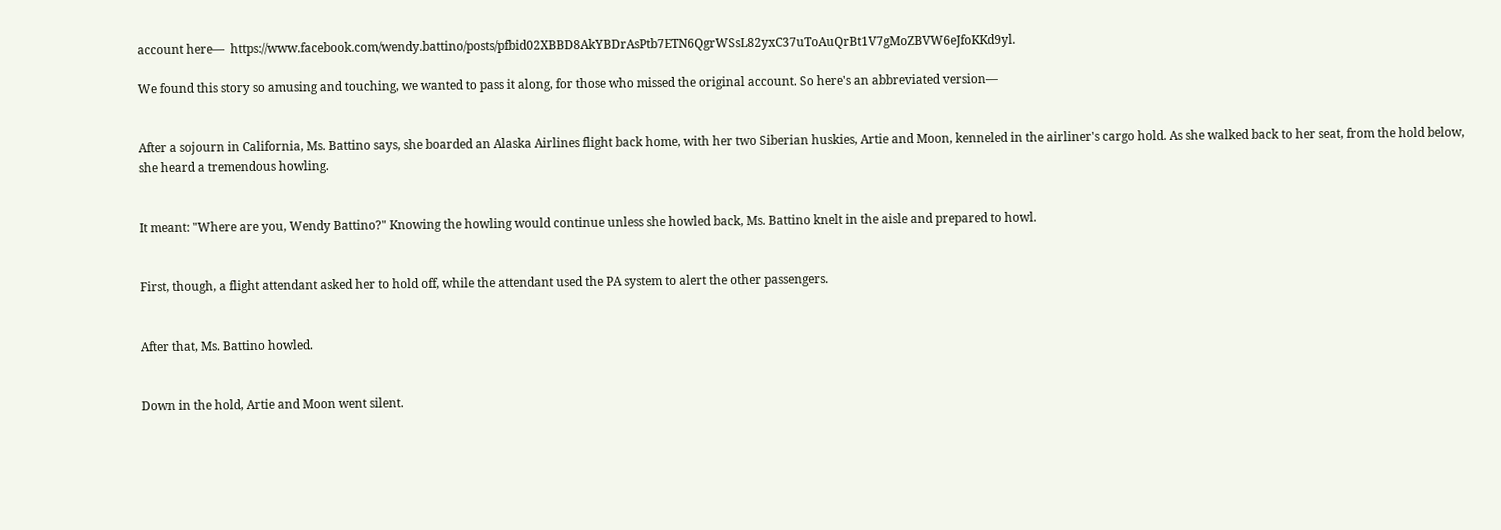account here—  https://www.facebook.com/wendy.battino/posts/pfbid02XBBD8AkYBDrAsPtb7ETN6QgrWSsL82yxC37uToAuQrBt1V7gMoZBVW6eJfoKKd9yl.

We found this story so amusing and touching, we wanted to pass it along, for those who missed the original account. So here's an abbreviated version—


After a sojourn in California, Ms. Battino says, she boarded an Alaska Airlines flight back home, with her two Siberian huskies, Artie and Moon, kenneled in the airliner's cargo hold. As she walked back to her seat, from the hold below, she heard a tremendous howling.


It meant: "Where are you, Wendy Battino?" Knowing the howling would continue unless she howled back, Ms. Battino knelt in the aisle and prepared to howl.


First, though, a flight attendant asked her to hold off, while the attendant used the PA system to alert the other passengers.


After that, Ms. Battino howled.


Down in the hold, Artie and Moon went silent.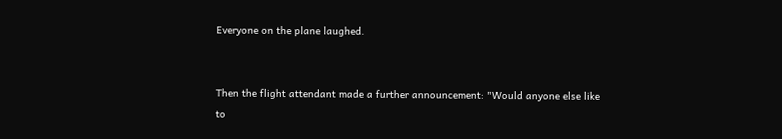Everyone on the plane laughed.


Then the flight attendant made a further announcement: "Would anyone else like to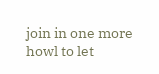join in one more howl to let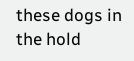these dogs in the hold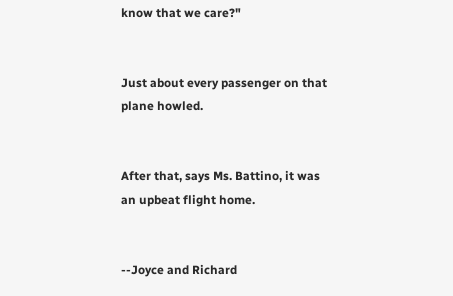know that we care?"


Just about every passenger on that plane howled.


After that, says Ms. Battino, it was an upbeat flight home.


--Joyce and Richard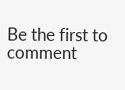Be the first to comment